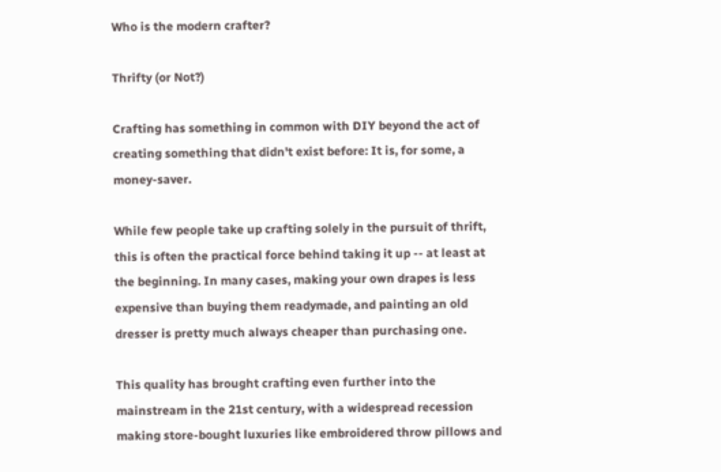Who is the modern crafter?

Thrifty (or Not?)

Crafting has something in common with DIY beyond the act of creating something that didn't exist before: It is, for some, a money-saver.

While few people take up crafting solely in the pursuit of thrift, this is often the practical force behind taking it up -- at least at the beginning. In many cases, making your own drapes is less expensive than buying them readymade, and painting an old dresser is pretty much always cheaper than purchasing one.

This quality has brought crafting even further into the mainstream in the 21st century, with a widespread recession making store-bought luxuries like embroidered throw pillows and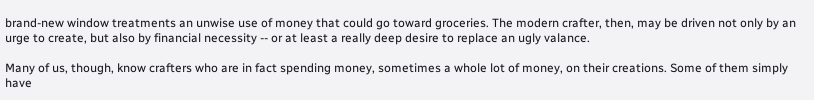brand-new window treatments an unwise use of money that could go toward groceries. The modern crafter, then, may be driven not only by an urge to create, but also by financial necessity -- or at least a really deep desire to replace an ugly valance.

Many of us, though, know crafters who are in fact spending money, sometimes a whole lot of money, on their creations. Some of them simply have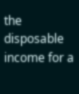the disposable income for a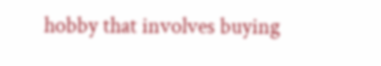hobby that involves buying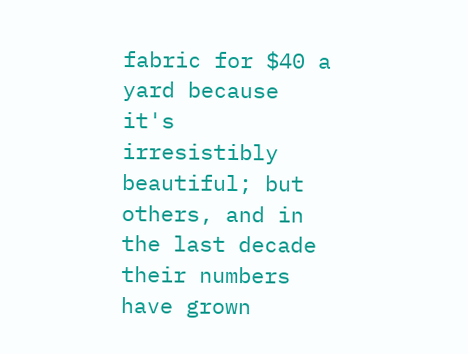fabric for $40 a yard because it's irresistibly beautiful; but others, and in the last decade their numbers have grown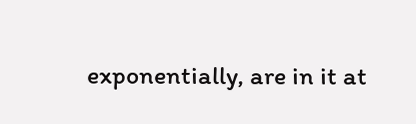exponentially, are in it at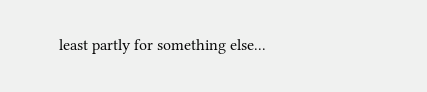least partly for something else...